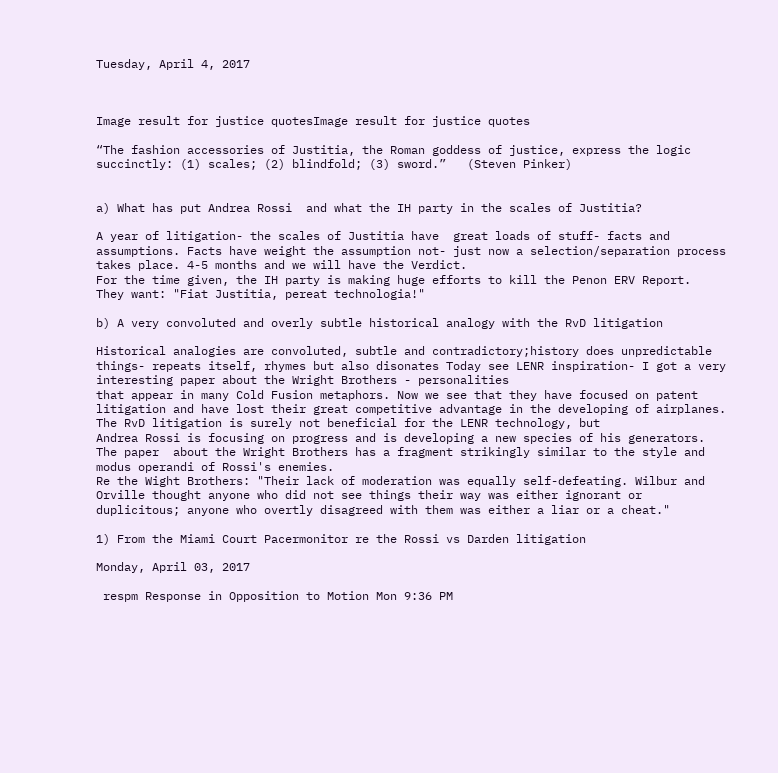Tuesday, April 4, 2017



Image result for justice quotesImage result for justice quotes

“The fashion accessories of Justitia, the Roman goddess of justice, express the logic succinctly: (1) scales; (2) blindfold; (3) sword.”   (Steven Pinker)


a) What has put Andrea Rossi  and what the IH party in the scales of Justitia?

A year of litigation- the scales of Justitia have  great loads of stuff- facts and assumptions. Facts have weight the assumption not- just now a selection/separation process takes place. 4-5 months and we will have the Verdict.
For the time given, the IH party is making huge efforts to kill the Penon ERV Report.
They want: "Fiat Justitia, pereat technologia!"

b) A very convoluted and overly subtle historical analogy with the RvD litigation

Historical analogies are convoluted, subtle and contradictory;history does unpredictable things- repeats itself, rhymes but also disonates Today see LENR inspiration- I got a very interesting paper about the Wright Brothers - personalities
that appear in many Cold Fusion metaphors. Now we see that they have focused on patent litigation and have lost their great competitive advantage in the developing of airplanes. The RvD litigation is surely not beneficial for the LENR technology, but
Andrea Rossi is focusing on progress and is developing a new species of his generators.
The paper  about the Wright Brothers has a fragment strikingly similar to the style and modus operandi of Rossi's enemies.
Re the Wight Brothers: "Their lack of moderation was equally self-defeating. Wilbur and Orville thought anyone who did not see things their way was either ignorant or duplicitous; anyone who overtly disagreed with them was either a liar or a cheat."

1) From the Miami Court Pacermonitor re the Rossi vs Darden litigation

Monday, April 03, 2017

 respm Response in Opposition to Motion Mon 9:36 PM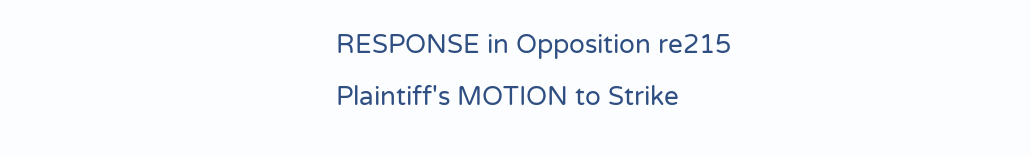RESPONSE in Opposition re215 Plaintiff's MOTION to Strike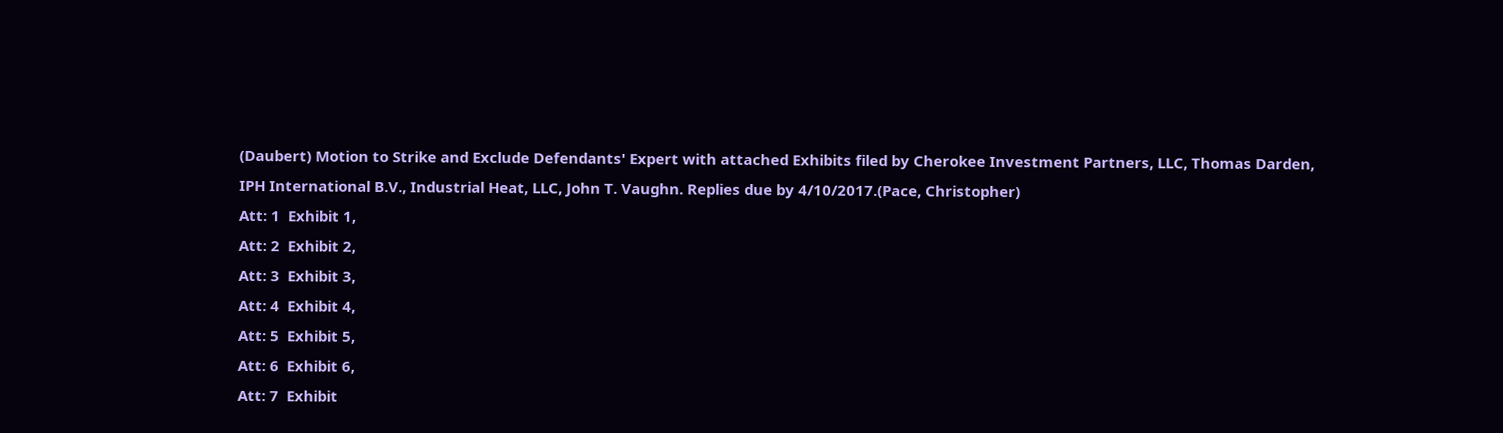(Daubert) Motion to Strike and Exclude Defendants' Expert with attached Exhibits filed by Cherokee Investment Partners, LLC, Thomas Darden, IPH International B.V., Industrial Heat, LLC, John T. Vaughn. Replies due by 4/10/2017.(Pace, Christopher)
Att: 1  Exhibit 1,
Att: 2  Exhibit 2,
Att: 3  Exhibit 3,
Att: 4  Exhibit 4,
Att: 5  Exhibit 5,
Att: 6  Exhibit 6,
Att: 7  Exhibit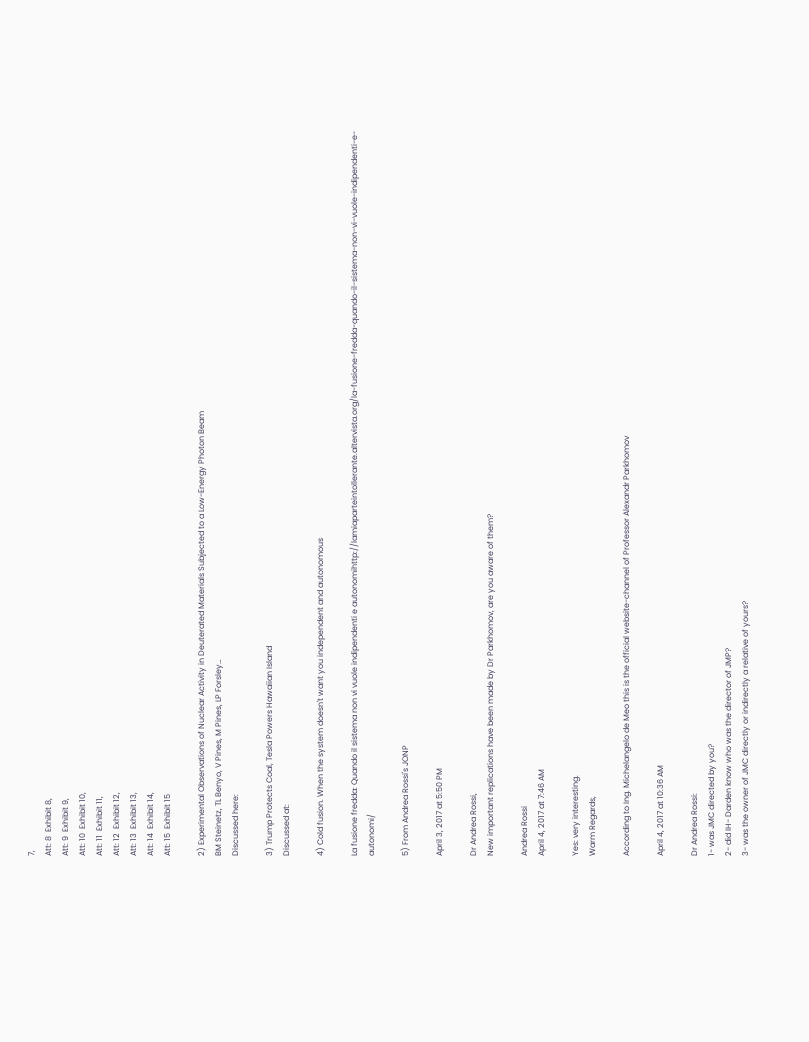7,
Att: 8  Exhibit 8,
Att: 9  Exhibit 9,
Att: 10  Exhibit 10,
Att: 11  Exhibit 11,
Att: 12  Exhibit 12,
Att: 13  Exhibit 13,
Att: 14  Exhibit 14,
Att: 15  Exhibit 15

2) Experimental Observations of Nuclear Activity in Deuterated Materials Subjected to a Low-Energy Photon Beam
BM Steinetz, TL Benyo, V Pines, M Pines, LP Forsley…
Discussed here:

3) Trump Protects Coal, Tesla Powers Hawaiian Island
Discussed at:

4) Cold fusion. When the system doesn't want you independent and autonomous

La fusione fredda: Quando il sistema non vi vuole indipendenti e autonomihttp://lamiaparteintollerante.altervista.org/la-fusione-fredda-quando-il-sistema-non-vi-vuole-indipendenti-e-autonomi/

5) From Andrea Rossi's JONP

April 3, 2017 at 5:50 PM

Dr Andrea Rossi,
New important replications have been made by Dr Parkhomov, are you aware of them?

Andrea Rossi
April 4, 2017 at 7:46 AM

Yes: very interesting.
Warm Regards,

According to Ing. Michelangelo de Meo this is the official website-channel of Professor Alexandr Parkhomov

April 4, 2017 at 10:36 AM

Dr Andrea Rossi:
1- was JMC directed by you?
2- did IH- Darden know who was the director of JMP?
3- was the owner of JMC directly or indirectly a relative of yours?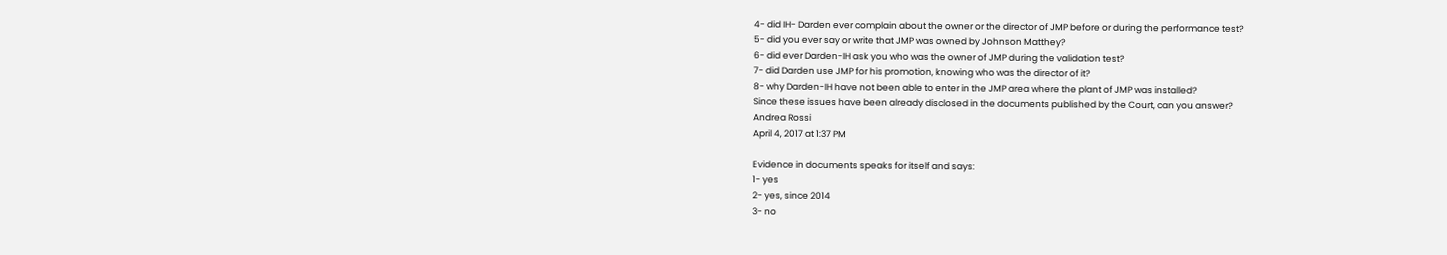4- did IH- Darden ever complain about the owner or the director of JMP before or during the performance test?
5- did you ever say or write that JMP was owned by Johnson Matthey?
6- did ever Darden-IH ask you who was the owner of JMP during the validation test?
7- did Darden use JMP for his promotion, knowing who was the director of it?
8- why Darden-IH have not been able to enter in the JMP area where the plant of JMP was installed?
Since these issues have been already disclosed in the documents published by the Court, can you answer?
Andrea Rossi
April 4, 2017 at 1:37 PM

Evidence in documents speaks for itself and says:
1- yes
2- yes, since 2014
3- no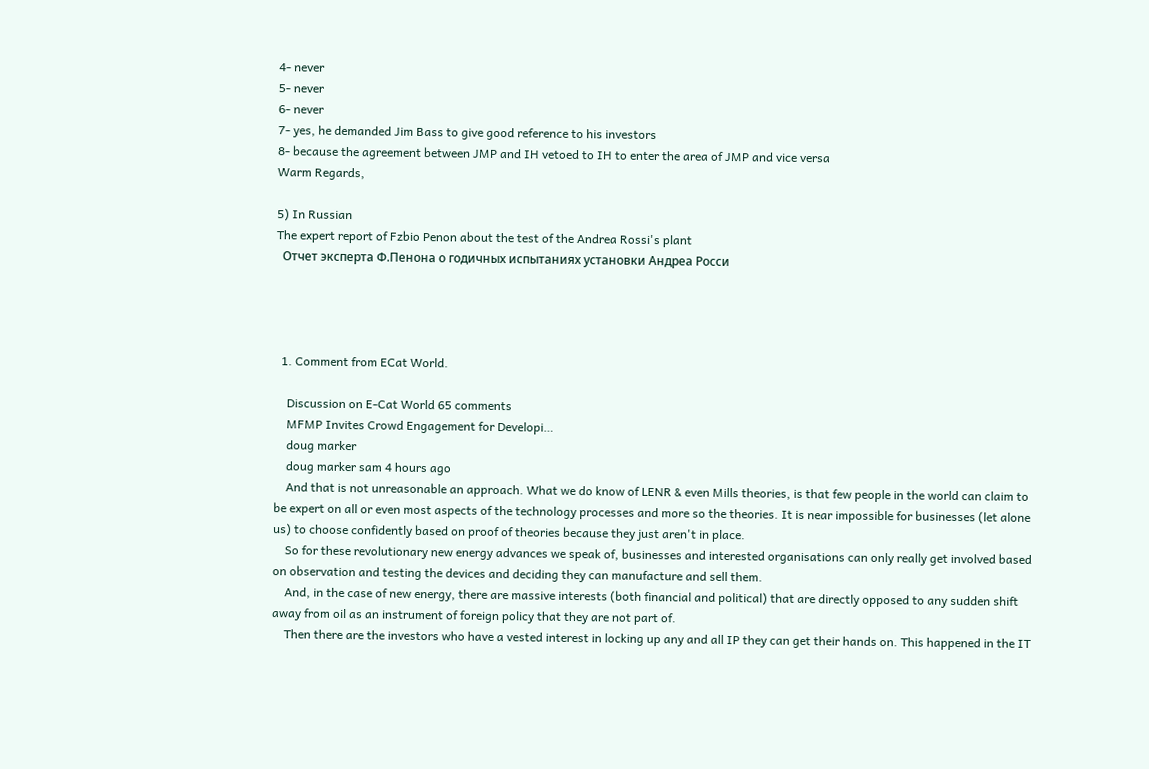4- never
5- never
6- never
7- yes, he demanded Jim Bass to give good reference to his investors
8- because the agreement between JMP and IH vetoed to IH to enter the area of JMP and vice versa
Warm Regards,

5) In Russian
The expert report of Fzbio Penon about the test of the Andrea Rossi's plant
  Отчет эксперта Ф.Пенона о годичных испытаниях установки Андреа Росси




  1. Comment from ECat World.

    Discussion on E-Cat World 65 comments
    MFMP Invites Crowd Engagement for Developi…
    doug marker
    doug marker sam 4 hours ago
    And that is not unreasonable an approach. What we do know of LENR & even Mills theories, is that few people in the world can claim to be expert on all or even most aspects of the technology processes and more so the theories. It is near impossible for businesses (let alone us) to choose confidently based on proof of theories because they just aren't in place.
    So for these revolutionary new energy advances we speak of, businesses and interested organisations can only really get involved based on observation and testing the devices and deciding they can manufacture and sell them.
    And, in the case of new energy, there are massive interests (both financial and political) that are directly opposed to any sudden shift away from oil as an instrument of foreign policy that they are not part of.
    Then there are the investors who have a vested interest in locking up any and all IP they can get their hands on. This happened in the IT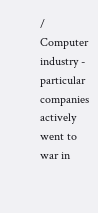/ Computer industry - particular companies actively went to war in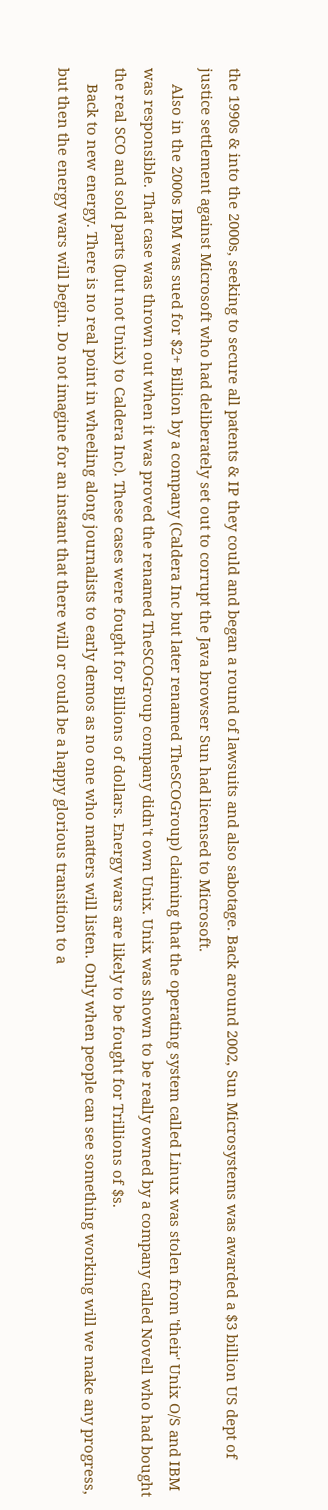the 1990s & into the 2000s, seeking to secure all patents & IP they could and began a round of lawsuits and also sabotage. Back around 2002, Sun Microsystems was awarded a $3 billion US dept of justice settlement against Microsoft who had deliberately set out to corrupt the Java browser Sun had licensed to Microsoft.
    Also in the 2000s IBM was sued for $2+ Billion by a company (Caldera Inc but later renamed TheSCOGroup) claiming that the operating system called Linux was stolen from 'their' Unix O/S and IBM was responsible. That case was thrown out when it was proved the renamed TheSCOGroup company didn't own Unix. Unix was shown to be really owned by a company called Novell who had bought the real SCO and sold parts (but not Unix) to Caldera Inc). These cases were fought for Billions of dollars. Energy wars are likely to be fought for Trillions of $s.
    Back to new energy. There is no real point in wheeling along journalists to early demos as no one who matters will listen. Only when people can see something working will we make any progress, but then the energy wars will begin. Do not imagine for an instant that there will or could be a happy glorious transition to a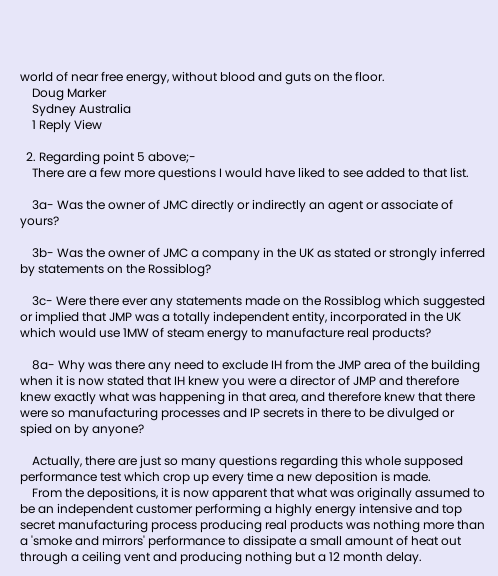world of near free energy, without blood and guts on the floor.
    Doug Marker
    Sydney Australia
    1 Reply View

  2. Regarding point 5 above;-
    There are a few more questions I would have liked to see added to that list.

    3a- Was the owner of JMC directly or indirectly an agent or associate of yours?

    3b- Was the owner of JMC a company in the UK as stated or strongly inferred by statements on the Rossiblog?

    3c- Were there ever any statements made on the Rossiblog which suggested or implied that JMP was a totally independent entity, incorporated in the UK which would use 1MW of steam energy to manufacture real products?

    8a- Why was there any need to exclude IH from the JMP area of the building when it is now stated that IH knew you were a director of JMP and therefore knew exactly what was happening in that area, and therefore knew that there were so manufacturing processes and IP secrets in there to be divulged or spied on by anyone?

    Actually, there are just so many questions regarding this whole supposed performance test which crop up every time a new deposition is made.
    From the depositions, it is now apparent that what was originally assumed to be an independent customer performing a highly energy intensive and top secret manufacturing process producing real products was nothing more than a 'smoke and mirrors' performance to dissipate a small amount of heat out through a ceiling vent and producing nothing but a 12 month delay.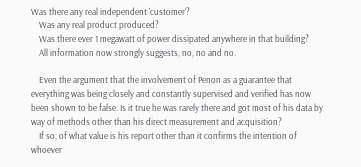Was there any real independent 'customer'?
    Was any real product produced?
    Was there ever 1 megawatt of power dissipated anywhere in that building?
    All information now strongly suggests, no, no and no.

    Even the argument that the involvement of Penon as a guarantee that everything was being closely and constantly supervised and verified has now been shown to be false. Is it true he was rarely there and got most of his data by way of methods other than his direct measurement and acquisition?
    If so, of what value is his report other than it confirms the intention of whoever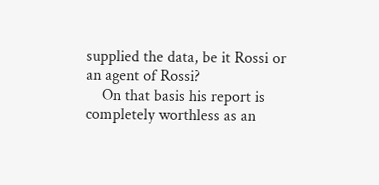supplied the data, be it Rossi or an agent of Rossi?
    On that basis his report is completely worthless as an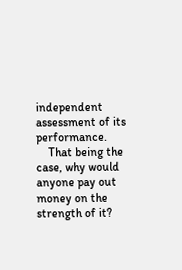independent assessment of its performance.
    That being the case, why would anyone pay out money on the strength of it?